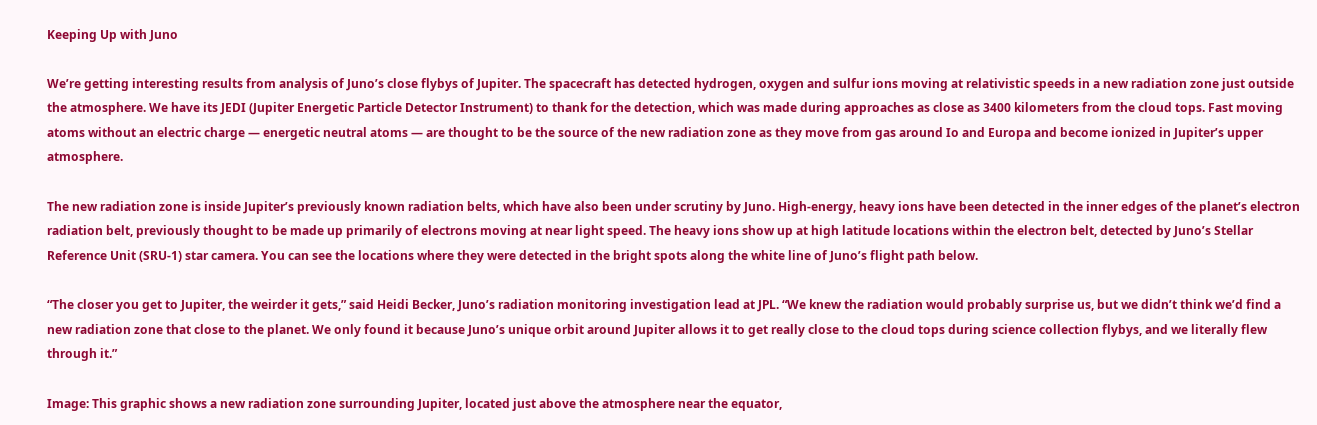Keeping Up with Juno

We’re getting interesting results from analysis of Juno’s close flybys of Jupiter. The spacecraft has detected hydrogen, oxygen and sulfur ions moving at relativistic speeds in a new radiation zone just outside the atmosphere. We have its JEDI (Jupiter Energetic Particle Detector Instrument) to thank for the detection, which was made during approaches as close as 3400 kilometers from the cloud tops. Fast moving atoms without an electric charge — energetic neutral atoms — are thought to be the source of the new radiation zone as they move from gas around Io and Europa and become ionized in Jupiter’s upper atmosphere.

The new radiation zone is inside Jupiter’s previously known radiation belts, which have also been under scrutiny by Juno. High-energy, heavy ions have been detected in the inner edges of the planet’s electron radiation belt, previously thought to be made up primarily of electrons moving at near light speed. The heavy ions show up at high latitude locations within the electron belt, detected by Juno’s Stellar Reference Unit (SRU-1) star camera. You can see the locations where they were detected in the bright spots along the white line of Juno’s flight path below.

“The closer you get to Jupiter, the weirder it gets,” said Heidi Becker, Juno’s radiation monitoring investigation lead at JPL. “We knew the radiation would probably surprise us, but we didn’t think we’d find a new radiation zone that close to the planet. We only found it because Juno’s unique orbit around Jupiter allows it to get really close to the cloud tops during science collection flybys, and we literally flew through it.”

Image: This graphic shows a new radiation zone surrounding Jupiter, located just above the atmosphere near the equator,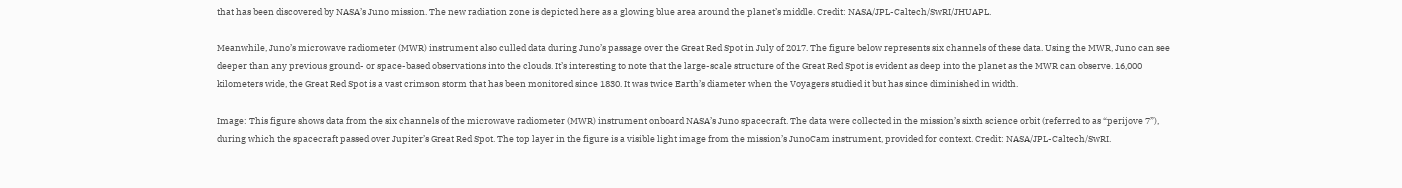that has been discovered by NASA’s Juno mission. The new radiation zone is depicted here as a glowing blue area around the planet’s middle. Credit: NASA/JPL-Caltech/SwRI/JHUAPL.

Meanwhile, Juno’s microwave radiometer (MWR) instrument also culled data during Juno’s passage over the Great Red Spot in July of 2017. The figure below represents six channels of these data. Using the MWR, Juno can see deeper than any previous ground- or space-based observations into the clouds. It’s interesting to note that the large-scale structure of the Great Red Spot is evident as deep into the planet as the MWR can observe. 16,000 kilometers wide, the Great Red Spot is a vast crimson storm that has been monitored since 1830. It was twice Earth’s diameter when the Voyagers studied it but has since diminished in width.

Image: This figure shows data from the six channels of the microwave radiometer (MWR) instrument onboard NASA’s Juno spacecraft. The data were collected in the mission’s sixth science orbit (referred to as “perijove 7”), during which the spacecraft passed over Jupiter’s Great Red Spot. The top layer in the figure is a visible light image from the mission’s JunoCam instrument, provided for context. Credit: NASA/JPL-Caltech/SwRI.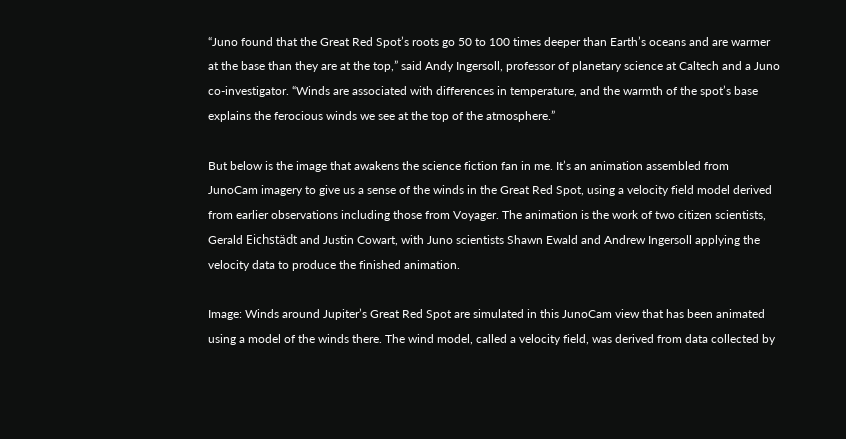“Juno found that the Great Red Spot’s roots go 50 to 100 times deeper than Earth’s oceans and are warmer at the base than they are at the top,” said Andy Ingersoll, professor of planetary science at Caltech and a Juno co-investigator. “Winds are associated with differences in temperature, and the warmth of the spot’s base explains the ferocious winds we see at the top of the atmosphere.”

But below is the image that awakens the science fiction fan in me. It’s an animation assembled from JunoCam imagery to give us a sense of the winds in the Great Red Spot, using a velocity field model derived from earlier observations including those from Voyager. The animation is the work of two citizen scientists, Gerald Eichstädt and Justin Cowart, with Juno scientists Shawn Ewald and Andrew Ingersoll applying the velocity data to produce the finished animation.

Image: Winds around Jupiter’s Great Red Spot are simulated in this JunoCam view that has been animated using a model of the winds there. The wind model, called a velocity field, was derived from data collected by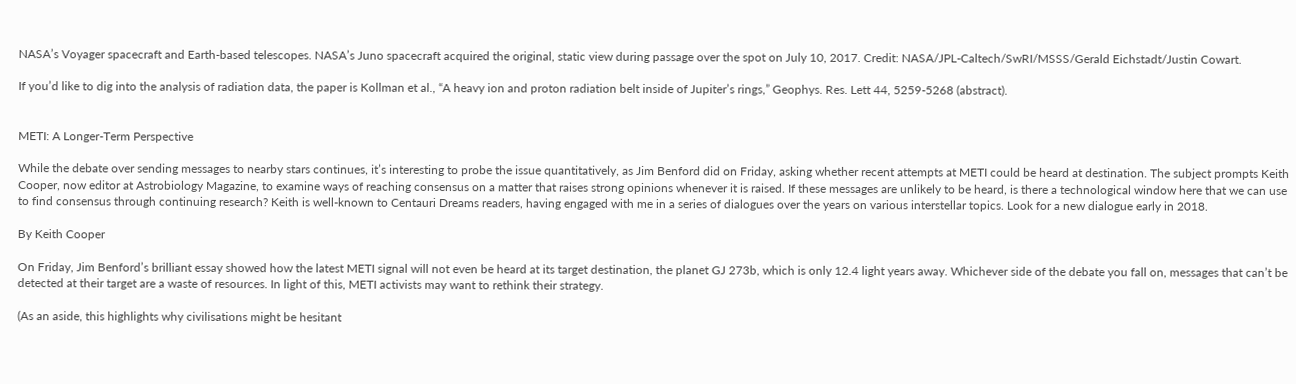NASA’s Voyager spacecraft and Earth-based telescopes. NASA’s Juno spacecraft acquired the original, static view during passage over the spot on July 10, 2017. Credit: NASA/JPL-Caltech/SwRI/MSSS/Gerald Eichstadt/Justin Cowart.

If you’d like to dig into the analysis of radiation data, the paper is Kollman et al., “A heavy ion and proton radiation belt inside of Jupiter’s rings,” Geophys. Res. Lett 44, 5259-5268 (abstract).


METI: A Longer-Term Perspective

While the debate over sending messages to nearby stars continues, it’s interesting to probe the issue quantitatively, as Jim Benford did on Friday, asking whether recent attempts at METI could be heard at destination. The subject prompts Keith Cooper, now editor at Astrobiology Magazine, to examine ways of reaching consensus on a matter that raises strong opinions whenever it is raised. If these messages are unlikely to be heard, is there a technological window here that we can use to find consensus through continuing research? Keith is well-known to Centauri Dreams readers, having engaged with me in a series of dialogues over the years on various interstellar topics. Look for a new dialogue early in 2018.

By Keith Cooper

On Friday, Jim Benford’s brilliant essay showed how the latest METI signal will not even be heard at its target destination, the planet GJ 273b, which is only 12.4 light years away. Whichever side of the debate you fall on, messages that can’t be detected at their target are a waste of resources. In light of this, METI activists may want to rethink their strategy.

(As an aside, this highlights why civilisations might be hesitant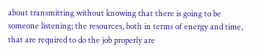about transmitting without knowing that there is going to be someone listening; the resources, both in terms of energy and time, that are required to do the job properly are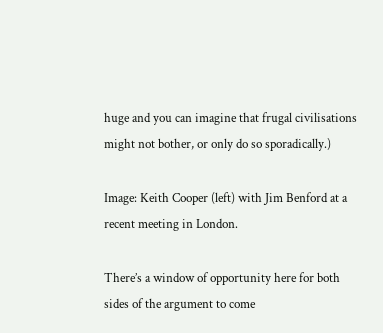huge and you can imagine that frugal civilisations might not bother, or only do so sporadically.)

Image: Keith Cooper (left) with Jim Benford at a recent meeting in London.

There’s a window of opportunity here for both sides of the argument to come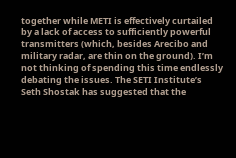together while METI is effectively curtailed by a lack of access to sufficiently powerful transmitters (which, besides Arecibo and military radar, are thin on the ground). I’m not thinking of spending this time endlessly debating the issues. The SETI Institute’s Seth Shostak has suggested that the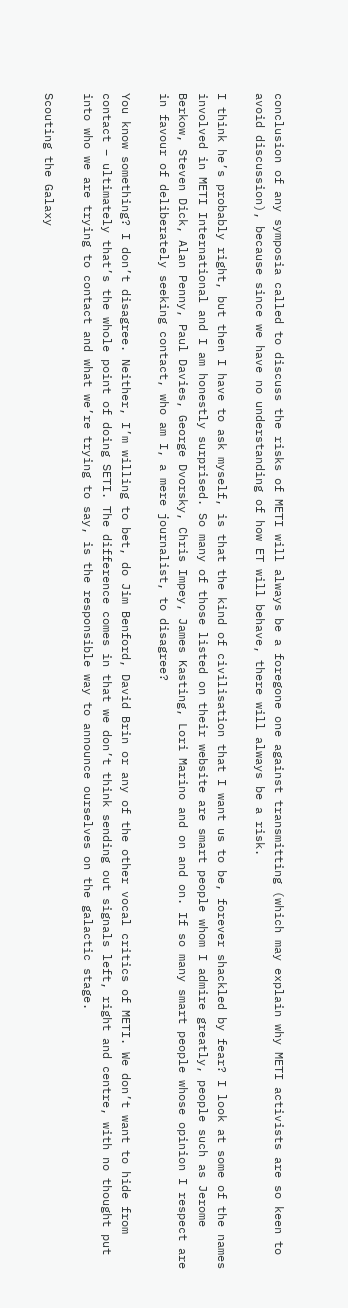conclusion of any symposia called to discuss the risks of METI will always be a foregone one against transmitting (which may explain why METI activists are so keen to avoid discussion), because since we have no understanding of how ET will behave, there will always be a risk.

I think he’s probably right, but then I have to ask myself, is that the kind of civilisation that I want us to be, forever shackled by fear? I look at some of the names involved in METI International and I am honestly surprised. So many of those listed on their website are smart people whom I admire greatly, people such as Jerome Berkow, Steven Dick, Alan Penny, Paul Davies, George Dvorsky, Chris Impey, James Kasting, Lori Marino and on and on. If so many smart people whose opinion I respect are in favour of deliberately seeking contact, who am I, a mere journalist, to disagree?

You know something? I don’t disagree. Neither, I’m willing to bet, do Jim Benford, David Brin or any of the other vocal critics of METI. We don’t want to hide from contact – ultimately that’s the whole point of doing SETI. The difference comes in that we don’t think sending out signals left, right and centre, with no thought put into who we are trying to contact and what we’re trying to say, is the responsible way to announce ourselves on the galactic stage.

Scouting the Galaxy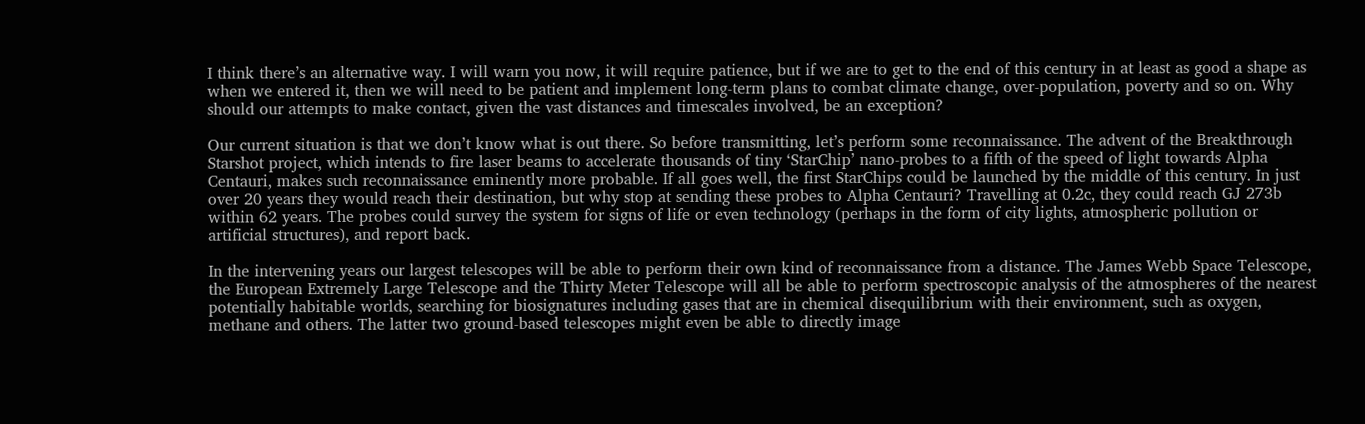I think there’s an alternative way. I will warn you now, it will require patience, but if we are to get to the end of this century in at least as good a shape as when we entered it, then we will need to be patient and implement long-term plans to combat climate change, over-population, poverty and so on. Why should our attempts to make contact, given the vast distances and timescales involved, be an exception?

Our current situation is that we don’t know what is out there. So before transmitting, let’s perform some reconnaissance. The advent of the Breakthrough Starshot project, which intends to fire laser beams to accelerate thousands of tiny ‘StarChip’ nano-probes to a fifth of the speed of light towards Alpha Centauri, makes such reconnaissance eminently more probable. If all goes well, the first StarChips could be launched by the middle of this century. In just over 20 years they would reach their destination, but why stop at sending these probes to Alpha Centauri? Travelling at 0.2c, they could reach GJ 273b within 62 years. The probes could survey the system for signs of life or even technology (perhaps in the form of city lights, atmospheric pollution or artificial structures), and report back.

In the intervening years our largest telescopes will be able to perform their own kind of reconnaissance from a distance. The James Webb Space Telescope, the European Extremely Large Telescope and the Thirty Meter Telescope will all be able to perform spectroscopic analysis of the atmospheres of the nearest potentially habitable worlds, searching for biosignatures including gases that are in chemical disequilibrium with their environment, such as oxygen, methane and others. The latter two ground-based telescopes might even be able to directly image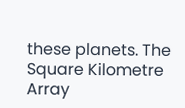these planets. The Square Kilometre Array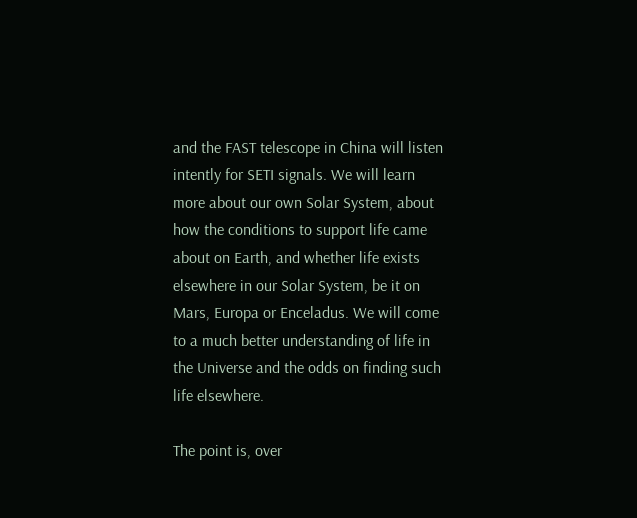and the FAST telescope in China will listen intently for SETI signals. We will learn more about our own Solar System, about how the conditions to support life came about on Earth, and whether life exists elsewhere in our Solar System, be it on Mars, Europa or Enceladus. We will come to a much better understanding of life in the Universe and the odds on finding such life elsewhere.

The point is, over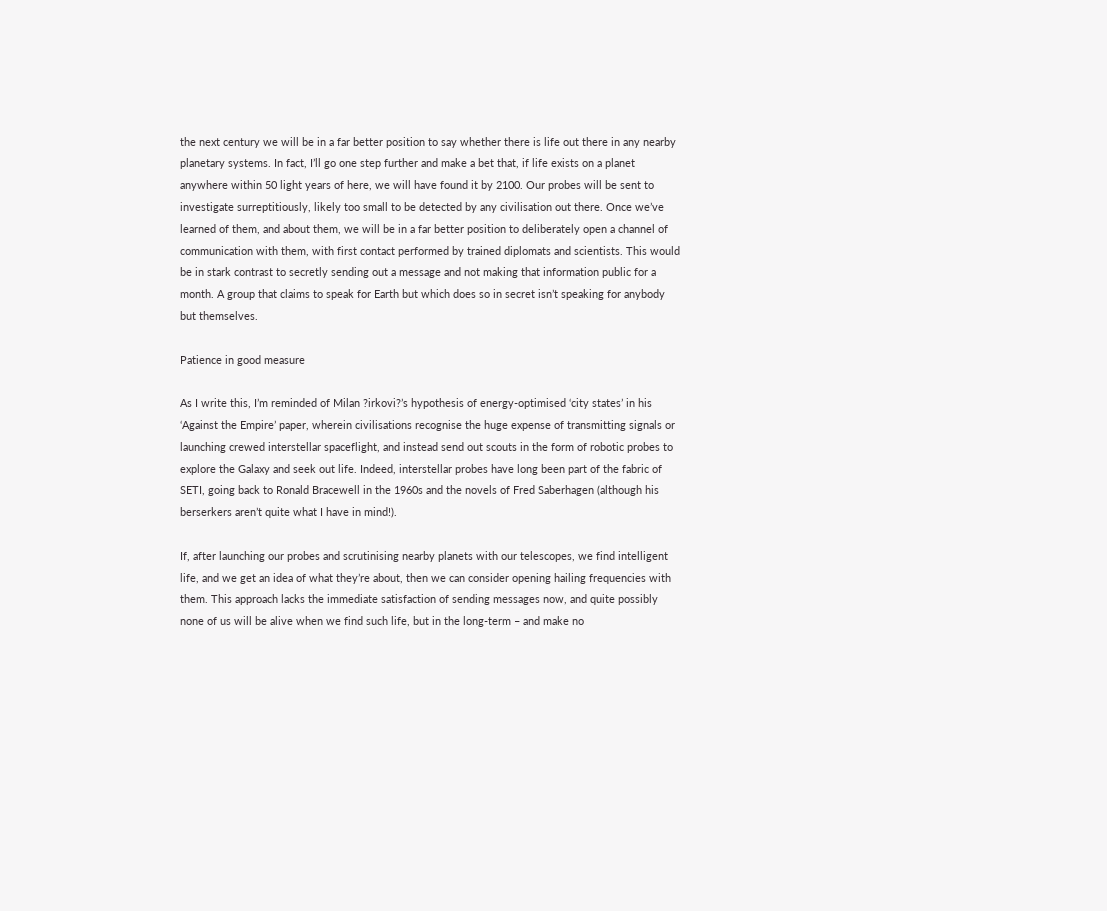the next century we will be in a far better position to say whether there is life out there in any nearby planetary systems. In fact, I’ll go one step further and make a bet that, if life exists on a planet anywhere within 50 light years of here, we will have found it by 2100. Our probes will be sent to investigate surreptitiously, likely too small to be detected by any civilisation out there. Once we’ve learned of them, and about them, we will be in a far better position to deliberately open a channel of communication with them, with first contact performed by trained diplomats and scientists. This would be in stark contrast to secretly sending out a message and not making that information public for a month. A group that claims to speak for Earth but which does so in secret isn’t speaking for anybody but themselves.

Patience in good measure

As I write this, I’m reminded of Milan ?irkovi?’s hypothesis of energy-optimised ‘city states’ in his ‘Against the Empire’ paper, wherein civilisations recognise the huge expense of transmitting signals or launching crewed interstellar spaceflight, and instead send out scouts in the form of robotic probes to explore the Galaxy and seek out life. Indeed, interstellar probes have long been part of the fabric of SETI, going back to Ronald Bracewell in the 1960s and the novels of Fred Saberhagen (although his berserkers aren’t quite what I have in mind!).

If, after launching our probes and scrutinising nearby planets with our telescopes, we find intelligent life, and we get an idea of what they’re about, then we can consider opening hailing frequencies with them. This approach lacks the immediate satisfaction of sending messages now, and quite possibly none of us will be alive when we find such life, but in the long-term – and make no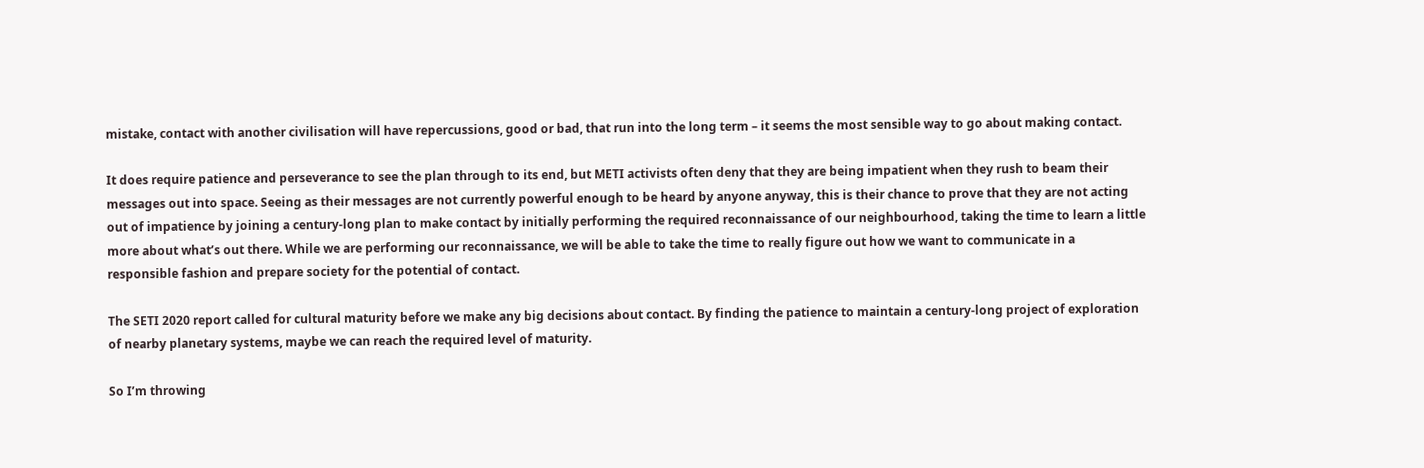mistake, contact with another civilisation will have repercussions, good or bad, that run into the long term – it seems the most sensible way to go about making contact.

It does require patience and perseverance to see the plan through to its end, but METI activists often deny that they are being impatient when they rush to beam their messages out into space. Seeing as their messages are not currently powerful enough to be heard by anyone anyway, this is their chance to prove that they are not acting out of impatience by joining a century-long plan to make contact by initially performing the required reconnaissance of our neighbourhood, taking the time to learn a little more about what’s out there. While we are performing our reconnaissance, we will be able to take the time to really figure out how we want to communicate in a responsible fashion and prepare society for the potential of contact.

The SETI 2020 report called for cultural maturity before we make any big decisions about contact. By finding the patience to maintain a century-long project of exploration of nearby planetary systems, maybe we can reach the required level of maturity.

So I’m throwing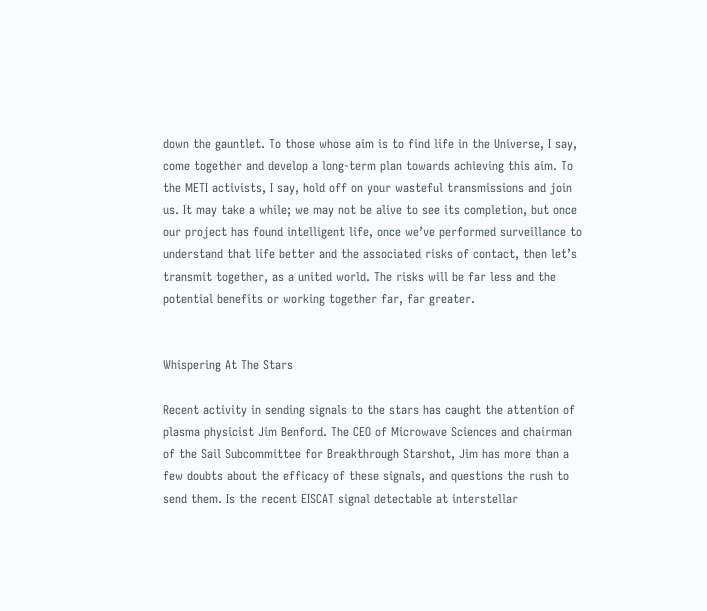down the gauntlet. To those whose aim is to find life in the Universe, I say, come together and develop a long-term plan towards achieving this aim. To the METI activists, I say, hold off on your wasteful transmissions and join us. It may take a while; we may not be alive to see its completion, but once our project has found intelligent life, once we’ve performed surveillance to understand that life better and the associated risks of contact, then let’s transmit together, as a united world. The risks will be far less and the potential benefits or working together far, far greater.


Whispering At The Stars

Recent activity in sending signals to the stars has caught the attention of plasma physicist Jim Benford. The CEO of Microwave Sciences and chairman of the Sail Subcommittee for Breakthrough Starshot, Jim has more than a few doubts about the efficacy of these signals, and questions the rush to send them. Is the recent EISCAT signal detectable at interstellar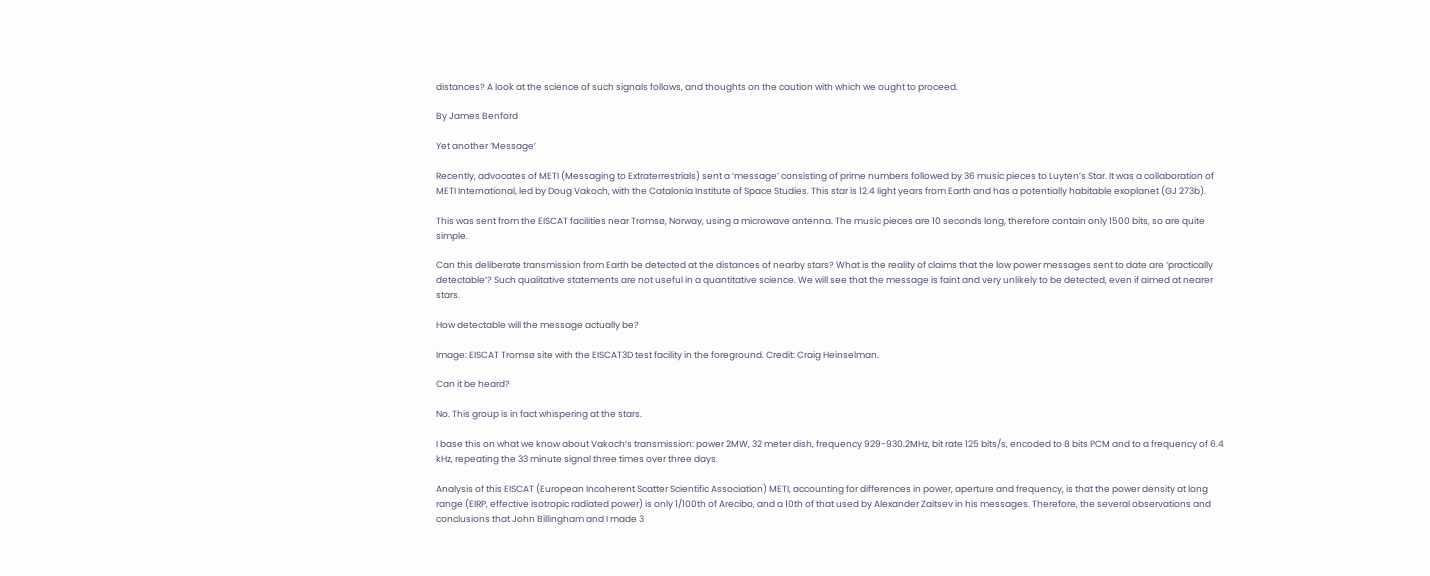distances? A look at the science of such signals follows, and thoughts on the caution with which we ought to proceed.

By James Benford

Yet another ‘Message’

Recently, advocates of METI (Messaging to Extraterrestrials) sent a ‘message’ consisting of prime numbers followed by 36 music pieces to Luyten’s Star. It was a collaboration of METI International, led by Doug Vakoch, with the Catalonia Institute of Space Studies. This star is 12.4 light years from Earth and has a potentially habitable exoplanet (GJ 273b).

This was sent from the EISCAT facilities near Tromsø, Norway, using a microwave antenna. The music pieces are 10 seconds long, therefore contain only 1500 bits, so are quite simple.

Can this deliberate transmission from Earth be detected at the distances of nearby stars? What is the reality of claims that the low power messages sent to date are ‘practically detectable’? Such qualitative statements are not useful in a quantitative science. We will see that the message is faint and very unlikely to be detected, even if aimed at nearer stars.

How detectable will the message actually be?

Image: EISCAT Tromsø site with the EISCAT3D test facility in the foreground. Credit: Craig Heinselman.

Can it be heard?

No. This group is in fact whispering at the stars.

I base this on what we know about Vakoch’s transmission: power 2MW, 32 meter dish, frequency 929-930.2MHz, bit rate 125 bits/s, encoded to 8 bits PCM and to a frequency of 6.4 kHz, repeating the 33 minute signal three times over three days.

Analysis of this EISCAT (European Incoherent Scatter Scientific Association) METI, accounting for differences in power, aperture and frequency, is that the power density at long range (EIRP, effective isotropic radiated power) is only 1/100th of Arecibo, and a 10th of that used by Alexander Zaitsev in his messages. Therefore, the several observations and conclusions that John Billingham and I made 3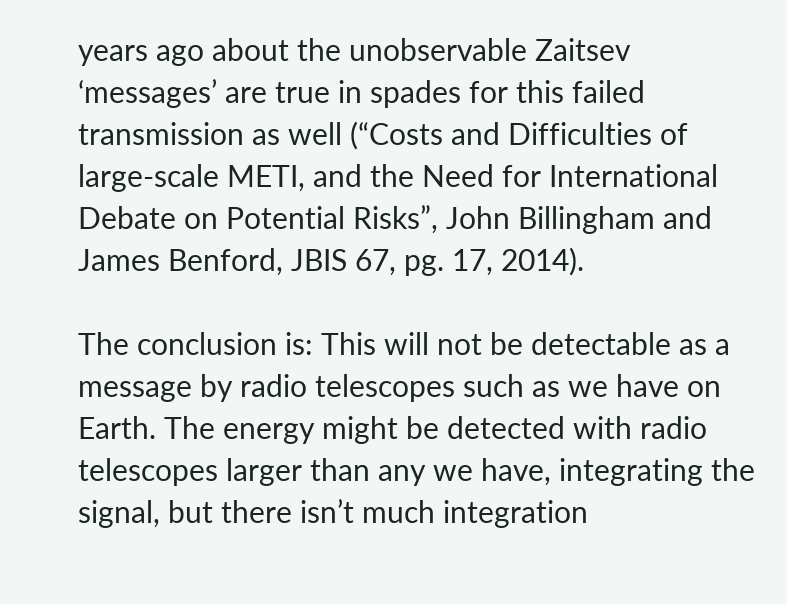years ago about the unobservable Zaitsev ‘messages’ are true in spades for this failed transmission as well (“Costs and Difficulties of large-scale METI, and the Need for International Debate on Potential Risks”, John Billingham and James Benford, JBIS 67, pg. 17, 2014).

The conclusion is: This will not be detectable as a message by radio telescopes such as we have on Earth. The energy might be detected with radio telescopes larger than any we have, integrating the signal, but there isn’t much integration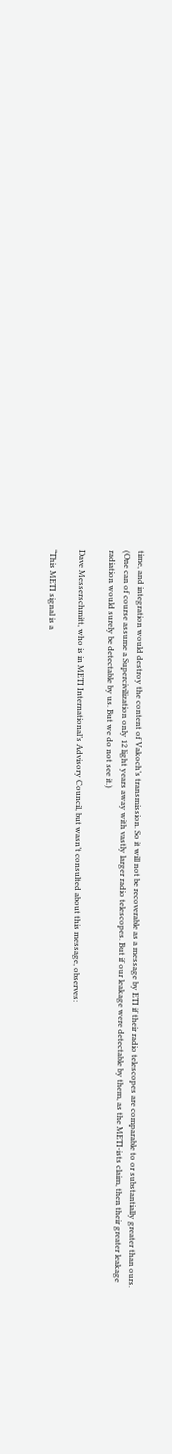time, and integration would destroy the content of Vakoch’s transmission. So it will not be recoverable as a message by ETI if their radio telescopes are comparable to or substantially greater than ours. (One can of course assume a Supercivilization only 12 light years away with vastly larger radio telescopes. But if our leakage were detectable by them, as the METI-ists claim, then their greater leakage radiation would surely be detectable by us. But we do not see it.)

Dave Messerschmitt, who is in METI International’s Advisory Council, but wasn’t consulted about this message, observes:

“This METI signal is a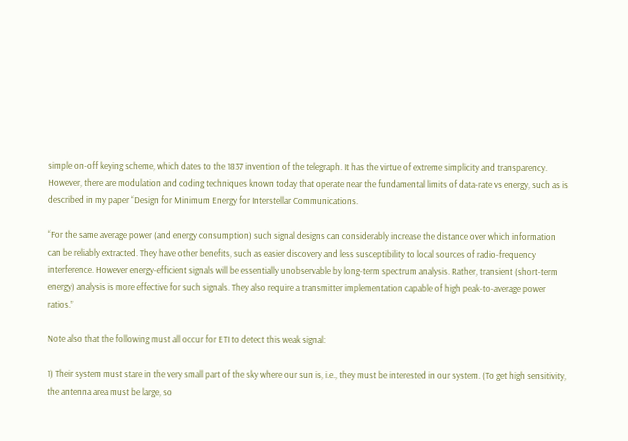simple on-off keying scheme, which dates to the 1837 invention of the telegraph. It has the virtue of extreme simplicity and transparency. However, there are modulation and coding techniques known today that operate near the fundamental limits of data-rate vs energy, such as is described in my paper “Design for Minimum Energy for Interstellar Communications.

“For the same average power (and energy consumption) such signal designs can considerably increase the distance over which information can be reliably extracted. They have other benefits, such as easier discovery and less susceptibility to local sources of radio-frequency interference. However energy-efficient signals will be essentially unobservable by long-term spectrum analysis. Rather, transient (short-term energy) analysis is more effective for such signals. They also require a transmitter implementation capable of high peak-to-average power ratios.”

Note also that the following must all occur for ETI to detect this weak signal:

1) Their system must stare in the very small part of the sky where our sun is, i.e., they must be interested in our system. (To get high sensitivity, the antenna area must be large, so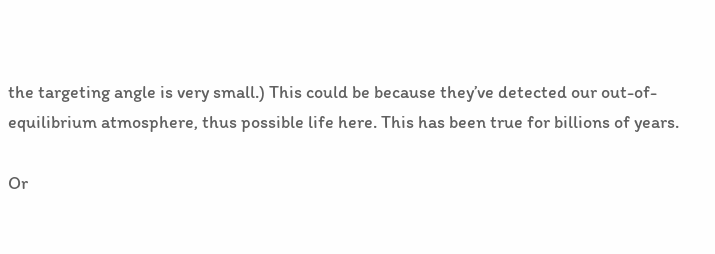the targeting angle is very small.) This could be because they’ve detected our out-of-equilibrium atmosphere, thus possible life here. This has been true for billions of years.

Or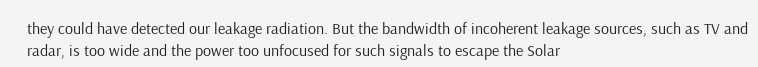they could have detected our leakage radiation. But the bandwidth of incoherent leakage sources, such as TV and radar, is too wide and the power too unfocused for such signals to escape the Solar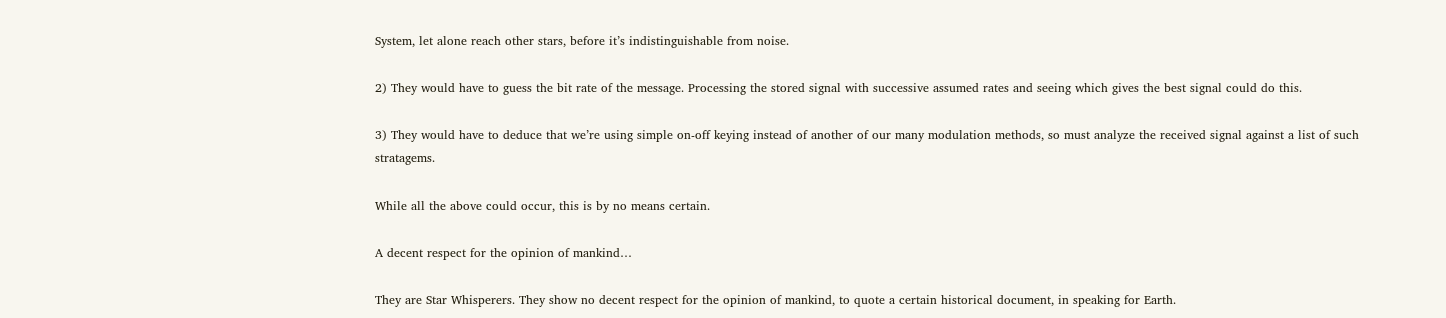System, let alone reach other stars, before it’s indistinguishable from noise.

2) They would have to guess the bit rate of the message. Processing the stored signal with successive assumed rates and seeing which gives the best signal could do this.

3) They would have to deduce that we’re using simple on-off keying instead of another of our many modulation methods, so must analyze the received signal against a list of such stratagems.

While all the above could occur, this is by no means certain.

A decent respect for the opinion of mankind…

They are Star Whisperers. They show no decent respect for the opinion of mankind, to quote a certain historical document, in speaking for Earth.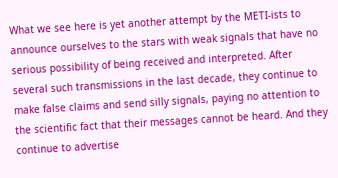What we see here is yet another attempt by the METI-ists to announce ourselves to the stars with weak signals that have no serious possibility of being received and interpreted. After several such transmissions in the last decade, they continue to make false claims and send silly signals, paying no attention to the scientific fact that their messages cannot be heard. And they continue to advertise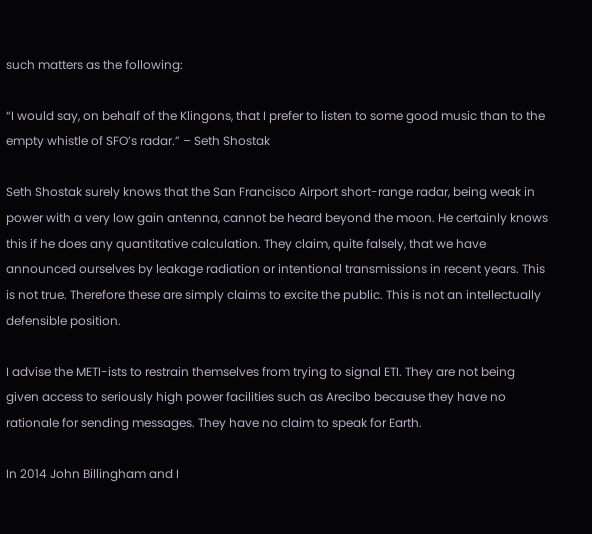such matters as the following:

“I would say, on behalf of the Klingons, that I prefer to listen to some good music than to the empty whistle of SFO’s radar.” – Seth Shostak

Seth Shostak surely knows that the San Francisco Airport short-range radar, being weak in power with a very low gain antenna, cannot be heard beyond the moon. He certainly knows this if he does any quantitative calculation. They claim, quite falsely, that we have announced ourselves by leakage radiation or intentional transmissions in recent years. This is not true. Therefore these are simply claims to excite the public. This is not an intellectually defensible position.

I advise the METI-ists to restrain themselves from trying to signal ETI. They are not being given access to seriously high power facilities such as Arecibo because they have no rationale for sending messages. They have no claim to speak for Earth.

In 2014 John Billingham and I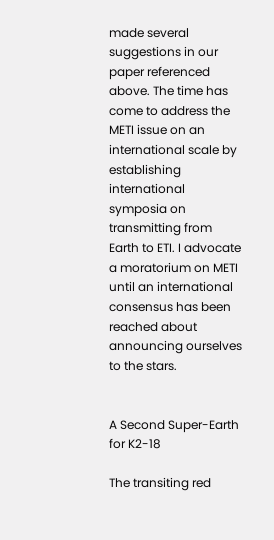made several suggestions in our paper referenced above. The time has come to address the METI issue on an international scale by establishing international symposia on transmitting from Earth to ETI. I advocate a moratorium on METI until an international consensus has been reached about announcing ourselves to the stars.


A Second Super-Earth for K2-18

The transiting red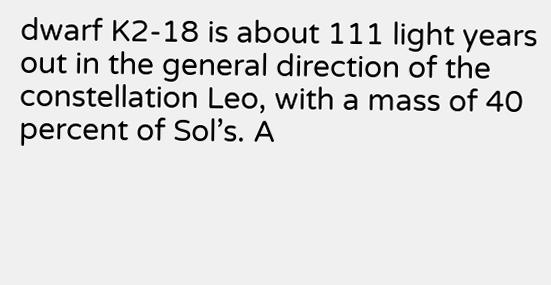dwarf K2-18 is about 111 light years out in the general direction of the constellation Leo, with a mass of 40 percent of Sol’s. A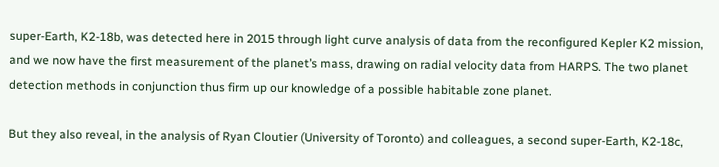super-Earth, K2-18b, was detected here in 2015 through light curve analysis of data from the reconfigured Kepler K2 mission, and we now have the first measurement of the planet’s mass, drawing on radial velocity data from HARPS. The two planet detection methods in conjunction thus firm up our knowledge of a possible habitable zone planet.

But they also reveal, in the analysis of Ryan Cloutier (University of Toronto) and colleagues, a second super-Earth, K2-18c,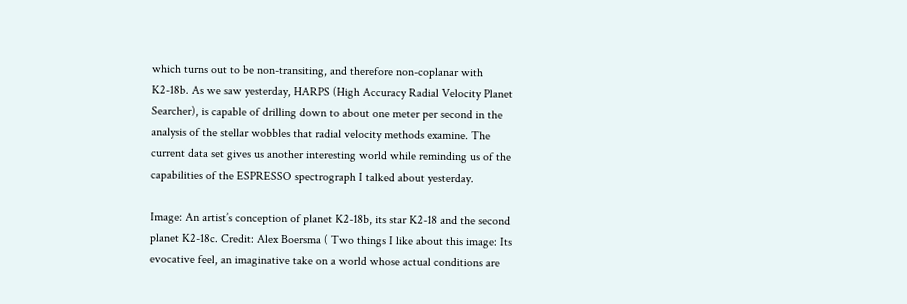which turns out to be non-transiting, and therefore non-coplanar with K2-18b. As we saw yesterday, HARPS (High Accuracy Radial Velocity Planet Searcher), is capable of drilling down to about one meter per second in the analysis of the stellar wobbles that radial velocity methods examine. The current data set gives us another interesting world while reminding us of the capabilities of the ESPRESSO spectrograph I talked about yesterday.

Image: An artist’s conception of planet K2-18b, its star K2-18 and the second planet K2-18c. Credit: Alex Boersma ( Two things I like about this image: Its evocative feel, an imaginative take on a world whose actual conditions are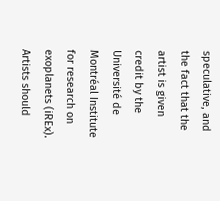speculative, and the fact that the artist is given credit by the Université de Montréal Institute for research on exoplanets (iREx). Artists should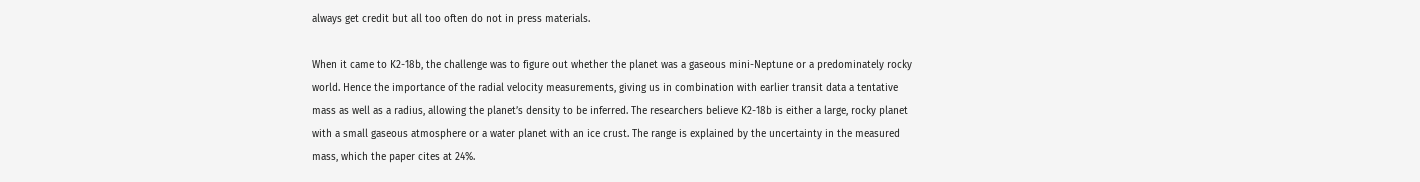always get credit but all too often do not in press materials.

When it came to K2-18b, the challenge was to figure out whether the planet was a gaseous mini-Neptune or a predominately rocky world. Hence the importance of the radial velocity measurements, giving us in combination with earlier transit data a tentative mass as well as a radius, allowing the planet’s density to be inferred. The researchers believe K2-18b is either a large, rocky planet with a small gaseous atmosphere or a water planet with an ice crust. The range is explained by the uncertainty in the measured mass, which the paper cites at 24%.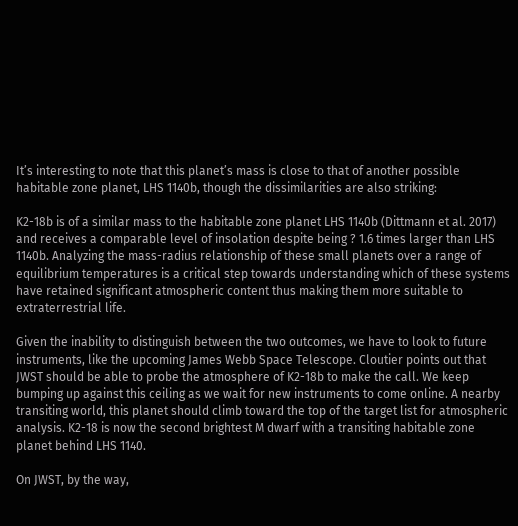It’s interesting to note that this planet’s mass is close to that of another possible habitable zone planet, LHS 1140b, though the dissimilarities are also striking:

K2-18b is of a similar mass to the habitable zone planet LHS 1140b (Dittmann et al. 2017) and receives a comparable level of insolation despite being ? 1.6 times larger than LHS 1140b. Analyzing the mass-radius relationship of these small planets over a range of equilibrium temperatures is a critical step towards understanding which of these systems have retained significant atmospheric content thus making them more suitable to extraterrestrial life.

Given the inability to distinguish between the two outcomes, we have to look to future instruments, like the upcoming James Webb Space Telescope. Cloutier points out that JWST should be able to probe the atmosphere of K2-18b to make the call. We keep bumping up against this ceiling as we wait for new instruments to come online. A nearby transiting world, this planet should climb toward the top of the target list for atmospheric analysis. K2-18 is now the second brightest M dwarf with a transiting habitable zone planet behind LHS 1140.

On JWST, by the way,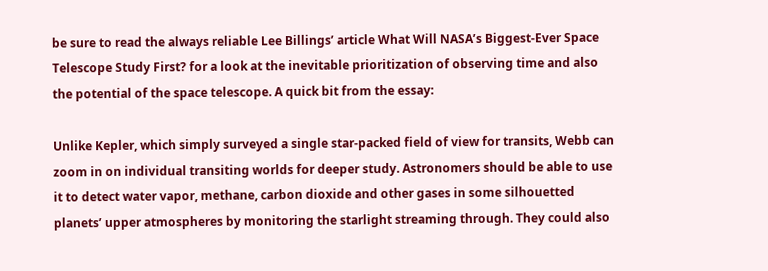be sure to read the always reliable Lee Billings’ article What Will NASA’s Biggest-Ever Space Telescope Study First? for a look at the inevitable prioritization of observing time and also the potential of the space telescope. A quick bit from the essay:

Unlike Kepler, which simply surveyed a single star-packed field of view for transits, Webb can zoom in on individual transiting worlds for deeper study. Astronomers should be able to use it to detect water vapor, methane, carbon dioxide and other gases in some silhouetted planets’ upper atmospheres by monitoring the starlight streaming through. They could also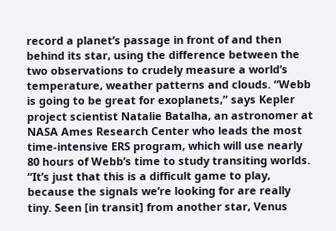record a planet’s passage in front of and then behind its star, using the difference between the two observations to crudely measure a world’s temperature, weather patterns and clouds. “Webb is going to be great for exoplanets,” says Kepler project scientist Natalie Batalha, an astronomer at NASA Ames Research Center who leads the most time-intensive ERS program, which will use nearly 80 hours of Webb’s time to study transiting worlds. “It’s just that this is a difficult game to play, because the signals we’re looking for are really tiny. Seen [in transit] from another star, Venus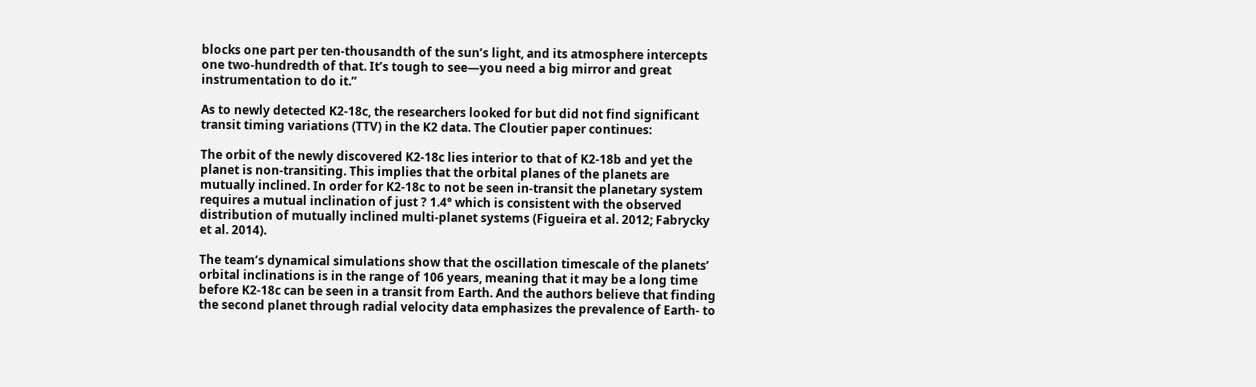blocks one part per ten-thousandth of the sun’s light, and its atmosphere intercepts one two-hundredth of that. It’s tough to see—you need a big mirror and great instrumentation to do it.”

As to newly detected K2-18c, the researchers looked for but did not find significant transit timing variations (TTV) in the K2 data. The Cloutier paper continues:

The orbit of the newly discovered K2-18c lies interior to that of K2-18b and yet the planet is non-transiting. This implies that the orbital planes of the planets are mutually inclined. In order for K2-18c to not be seen in-transit the planetary system requires a mutual inclination of just ? 1.4° which is consistent with the observed distribution of mutually inclined multi-planet systems (Figueira et al. 2012; Fabrycky et al. 2014).

The team’s dynamical simulations show that the oscillation timescale of the planets’ orbital inclinations is in the range of 106 years, meaning that it may be a long time before K2-18c can be seen in a transit from Earth. And the authors believe that finding the second planet through radial velocity data emphasizes the prevalence of Earth- to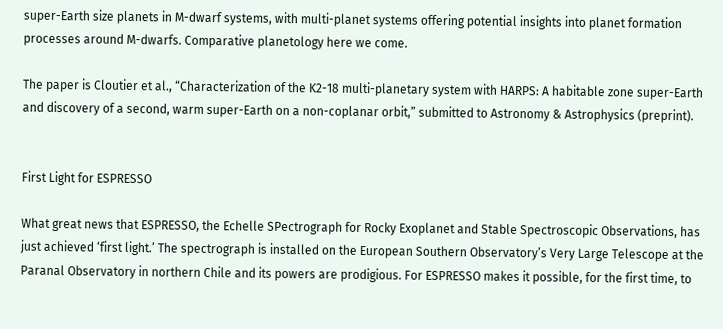super-Earth size planets in M-dwarf systems, with multi-planet systems offering potential insights into planet formation processes around M-dwarfs. Comparative planetology here we come.

The paper is Cloutier et al., “Characterization of the K2-18 multi-planetary system with HARPS: A habitable zone super-Earth and discovery of a second, warm super-Earth on a non-coplanar orbit,” submitted to Astronomy & Astrophysics (preprint).


First Light for ESPRESSO

What great news that ESPRESSO, the Echelle SPectrograph for Rocky Exoplanet and Stable Spectroscopic Observations, has just achieved ‘first light.’ The spectrograph is installed on the European Southern Observatory’s Very Large Telescope at the Paranal Observatory in northern Chile and its powers are prodigious. For ESPRESSO makes it possible, for the first time, to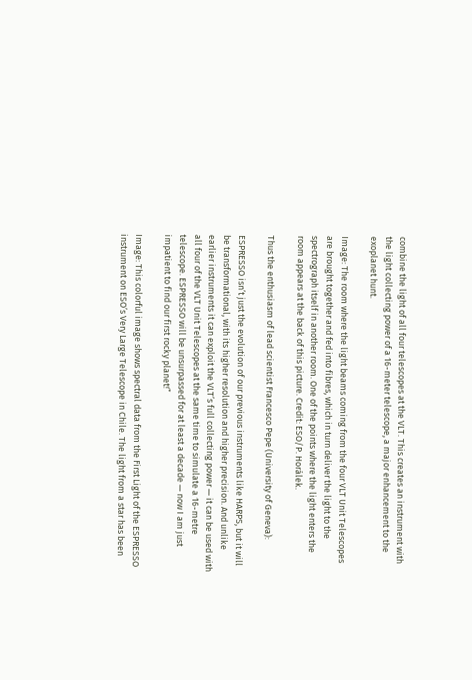combine the light of all four telescopes at the VLT. This creates an instrument with the light collecting power of a 16-meter telescope, a major enhancement to the exoplanet hunt.

Image: The room where the light beams coming from the four VLT Unit Telescopes are brought together and fed into fibres, which in turn deliver the light to the spectrograph itself in another room. One of the points where the light enters the room appears at the back of this picture. Credit: ESO/P. Horálek.

Thus the enthusiasm of lead scientist Francesco Pepe (University of Geneva):

ESPRESSO isn’t just the evolution of our previous instruments like HARPS, but it will be transformational, with its higher resolution and higher precision. And unlike earlier instruments it can exploit the VLT’s full collecting power — it can be used with all four of the VLT Unit Telescopes at the same time to simulate a 16-metre telescope. ESPRESSO will be unsurpassed for at least a decade — now I am just impatient to find our first rocky planet!”

Image: This colorful image shows spectral data from the First Light of the ESPRESSO instrument on ESO’s Very Large Telescope in Chile. The light from a star has been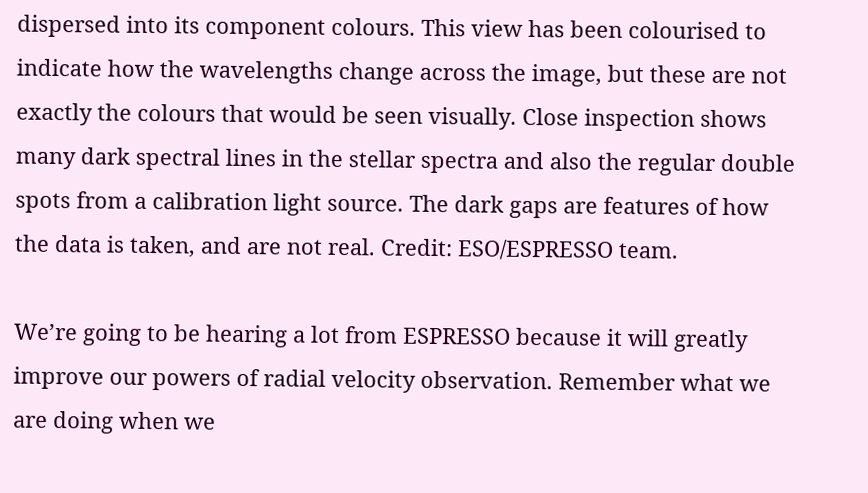dispersed into its component colours. This view has been colourised to indicate how the wavelengths change across the image, but these are not exactly the colours that would be seen visually. Close inspection shows many dark spectral lines in the stellar spectra and also the regular double spots from a calibration light source. The dark gaps are features of how the data is taken, and are not real. Credit: ESO/ESPRESSO team.

We’re going to be hearing a lot from ESPRESSO because it will greatly improve our powers of radial velocity observation. Remember what we are doing when we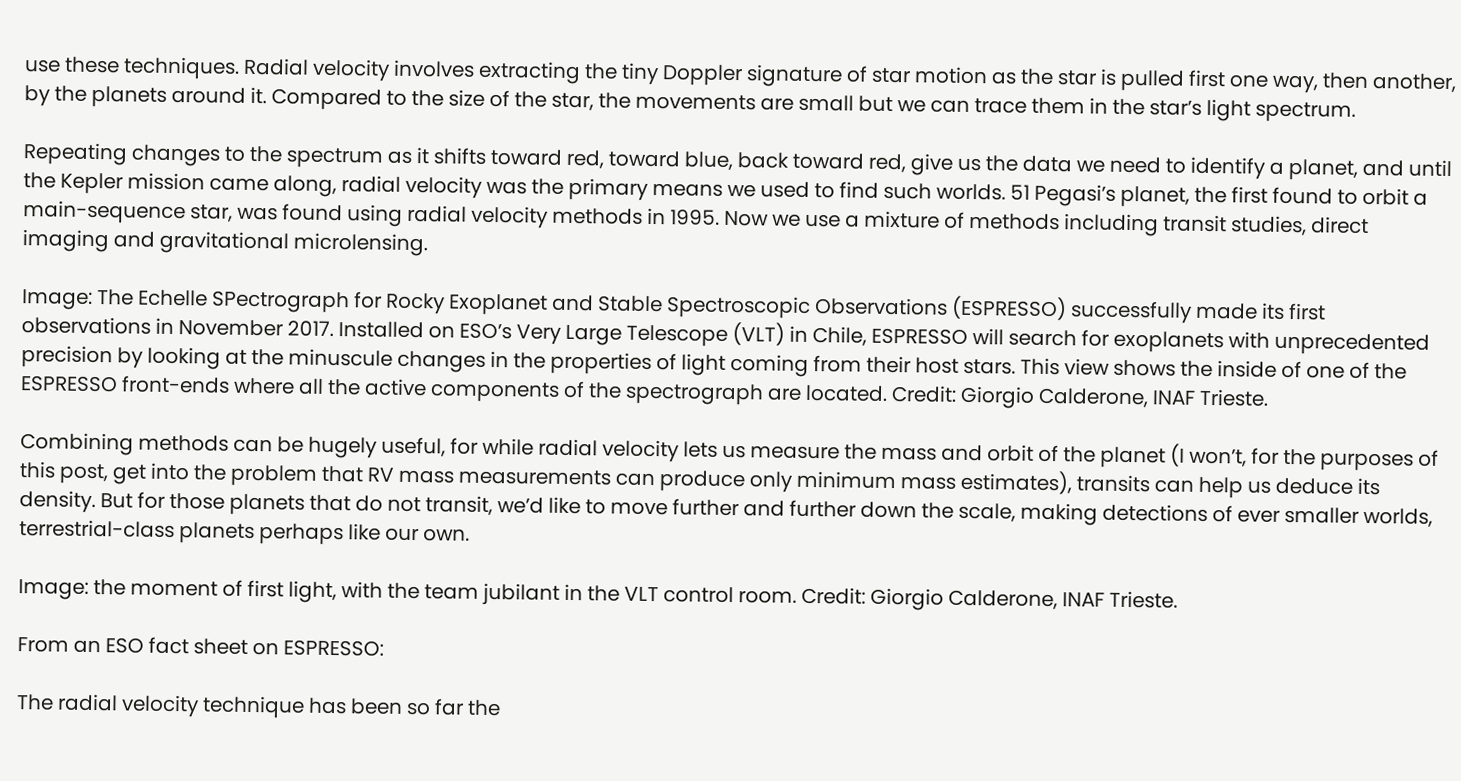use these techniques. Radial velocity involves extracting the tiny Doppler signature of star motion as the star is pulled first one way, then another, by the planets around it. Compared to the size of the star, the movements are small but we can trace them in the star’s light spectrum.

Repeating changes to the spectrum as it shifts toward red, toward blue, back toward red, give us the data we need to identify a planet, and until the Kepler mission came along, radial velocity was the primary means we used to find such worlds. 51 Pegasi’s planet, the first found to orbit a main-sequence star, was found using radial velocity methods in 1995. Now we use a mixture of methods including transit studies, direct imaging and gravitational microlensing.

Image: The Echelle SPectrograph for Rocky Exoplanet and Stable Spectroscopic Observations (ESPRESSO) successfully made its first observations in November 2017. Installed on ESO’s Very Large Telescope (VLT) in Chile, ESPRESSO will search for exoplanets with unprecedented precision by looking at the minuscule changes in the properties of light coming from their host stars. This view shows the inside of one of the ESPRESSO front-ends where all the active components of the spectrograph are located. Credit: Giorgio Calderone, INAF Trieste.

Combining methods can be hugely useful, for while radial velocity lets us measure the mass and orbit of the planet (I won’t, for the purposes of this post, get into the problem that RV mass measurements can produce only minimum mass estimates), transits can help us deduce its density. But for those planets that do not transit, we’d like to move further and further down the scale, making detections of ever smaller worlds, terrestrial-class planets perhaps like our own.

Image: the moment of first light, with the team jubilant in the VLT control room. Credit: Giorgio Calderone, INAF Trieste.

From an ESO fact sheet on ESPRESSO:

The radial velocity technique has been so far the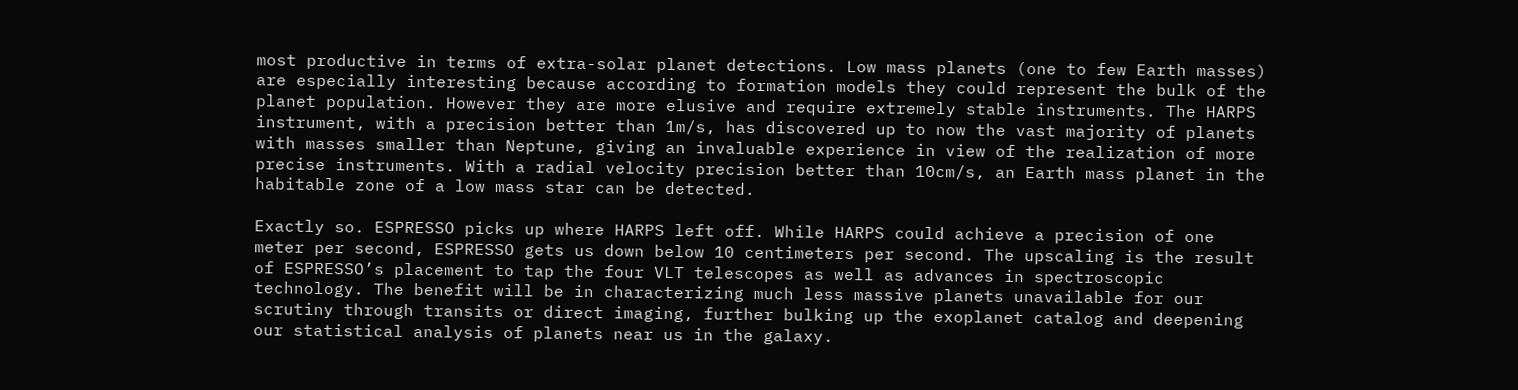most productive in terms of extra-solar planet detections. Low mass planets (one to few Earth masses) are especially interesting because according to formation models they could represent the bulk of the planet population. However they are more elusive and require extremely stable instruments. The HARPS instrument, with a precision better than 1m/s, has discovered up to now the vast majority of planets with masses smaller than Neptune, giving an invaluable experience in view of the realization of more precise instruments. With a radial velocity precision better than 10cm/s, an Earth mass planet in the habitable zone of a low mass star can be detected.

Exactly so. ESPRESSO picks up where HARPS left off. While HARPS could achieve a precision of one meter per second, ESPRESSO gets us down below 10 centimeters per second. The upscaling is the result of ESPRESSO’s placement to tap the four VLT telescopes as well as advances in spectroscopic technology. The benefit will be in characterizing much less massive planets unavailable for our scrutiny through transits or direct imaging, further bulking up the exoplanet catalog and deepening our statistical analysis of planets near us in the galaxy.